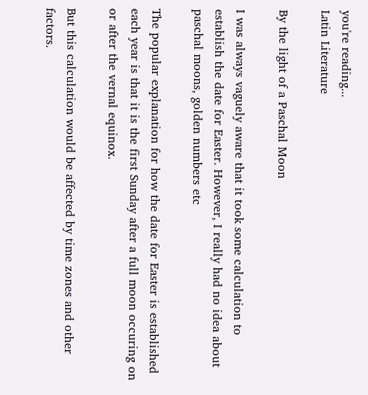you're reading...
Latin Literature

By the light of a Paschal Moon

I was always vaguely aware that it took some calculation to establish the date for Easter. However, I really had no idea about paschal moons, golden numbers etc

The popular explanation for how the date for Easter is established each year is that it is the first Sunday after a full moon occuring on or after the vernal equinox.

But this calculation would be affected by time zones and other factors.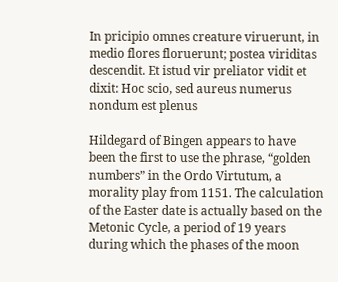In pricipio omnes creature viruerunt, in medio flores floruerunt; postea viriditas descendit. Et istud vir preliator vidit et dixit: Hoc scio, sed aureus numerus nondum est plenus

Hildegard of Bingen appears to have been the first to use the phrase, “golden numbers” in the Ordo Virtutum, a morality play from 1151. The calculation of the Easter date is actually based on the Metonic Cycle, a period of 19 years during which the phases of the moon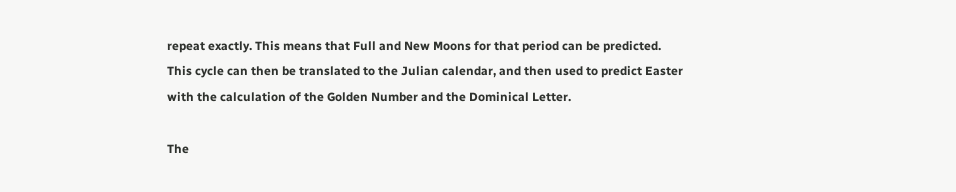repeat exactly. This means that Full and New Moons for that period can be predicted. This cycle can then be translated to the Julian calendar, and then used to predict Easter with the calculation of the Golden Number and the Dominical Letter.

The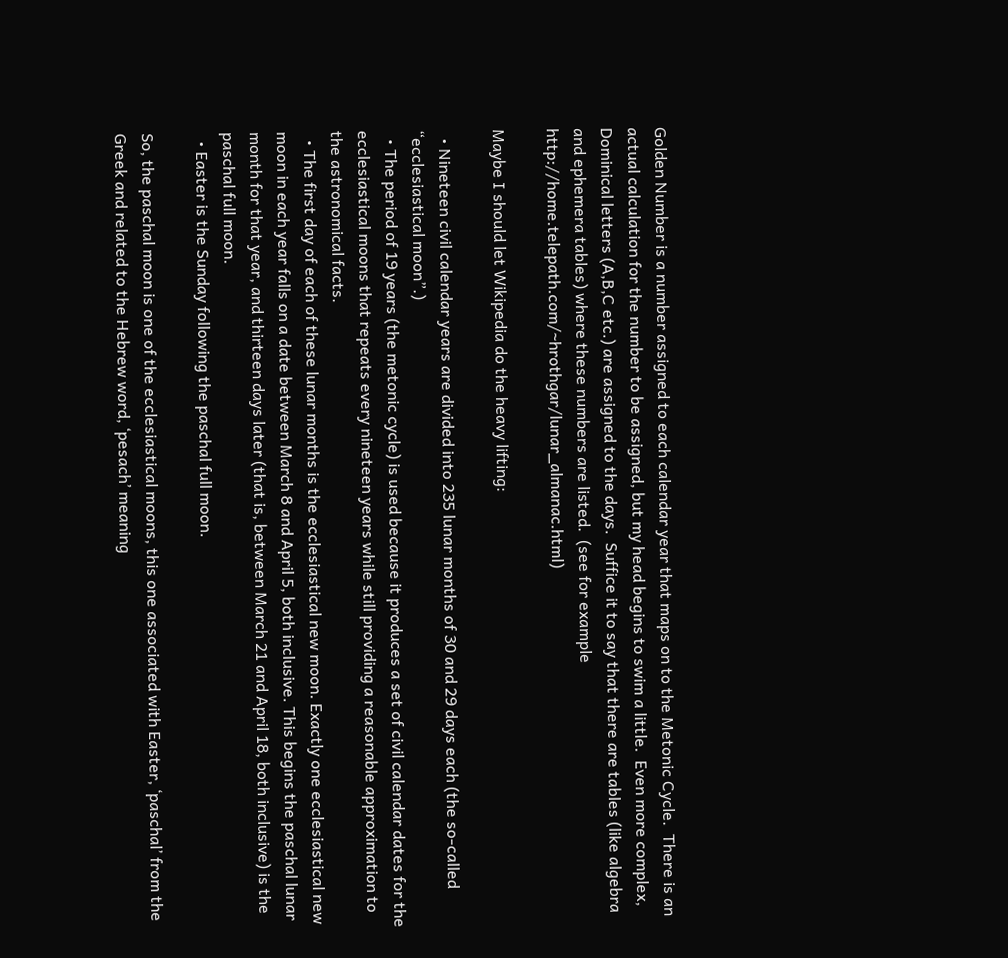Golden Number is a number assigned to each calendar year that maps on to the Metonic Cycle.  There is an actual calculation for the number to be assigned, but my head begins to swim a little.  Even more complex, Dominical letters (A,B,C etc.) are assigned to the days.  Suffice it to say that there are tables (like algebra and ephemera tables) where these numbers are listed.  (see for example  http://home.telepath.com/~hrothgar/lunar_almanac.html)

Maybe I should let Wikipedia do the heavy lifting:

  • Nineteen civil calendar years are divided into 235 lunar months of 30 and 29 days each (the so-called “ecclesiastical moon”.)
  • The period of 19 years (the metonic cycle) is used because it produces a set of civil calendar dates for the ecclesiastical moons that repeats every nineteen years while still providing a reasonable approximation to the astronomical facts.
  • The first day of each of these lunar months is the ecclesiastical new moon. Exactly one ecclesiastical new moon in each year falls on a date between March 8 and April 5, both inclusive. This begins the paschal lunar month for that year, and thirteen days later (that is, between March 21 and April 18, both inclusive) is the paschal full moon.
  • Easter is the Sunday following the paschal full moon.

So, the paschal moon is one of the ecclesiastical moons, this one associated with Easter, ‘paschal’ from the Greek and related to the Hebrew word, ‘pesach’ meaning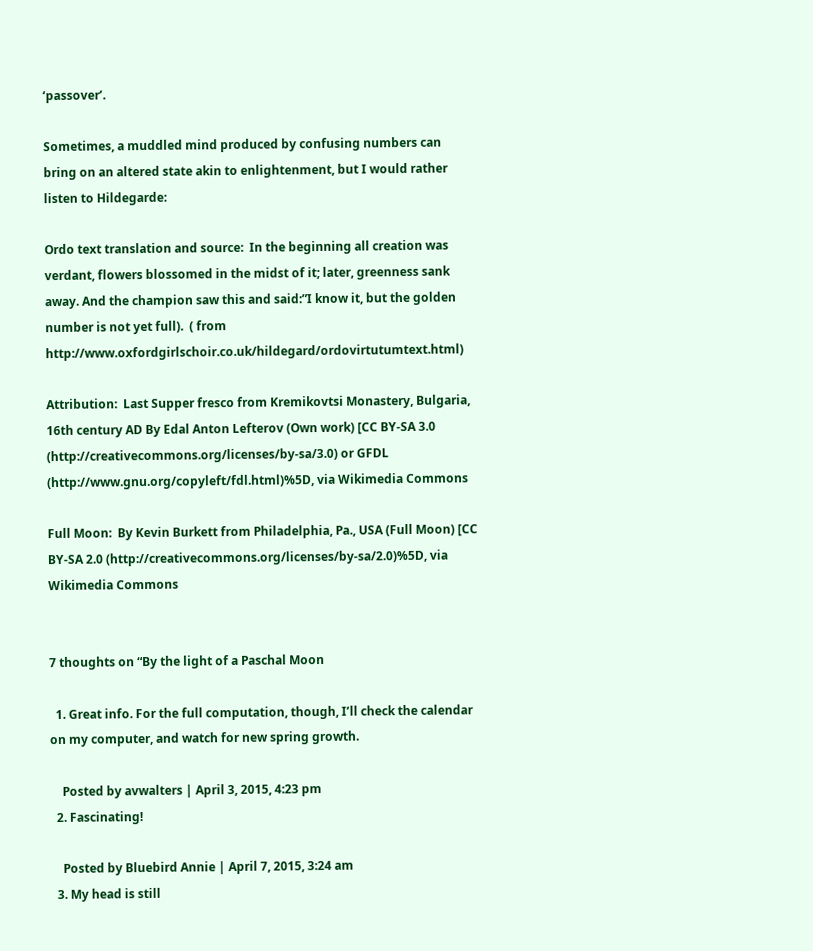‘passover’.

Sometimes, a muddled mind produced by confusing numbers can bring on an altered state akin to enlightenment, but I would rather listen to Hildegarde:

Ordo text translation and source:  In the beginning all creation was verdant, flowers blossomed in the midst of it; later, greenness sank away. And the champion saw this and said:”I know it, but the golden number is not yet full).  ( from http://www.oxfordgirlschoir.co.uk/hildegard/ordovirtutumtext.html)

Attribution:  Last Supper fresco from Kremikovtsi Monastery, Bulgaria, 16th century AD By Edal Anton Lefterov (Own work) [CC BY-SA 3.0 (http://creativecommons.org/licenses/by-sa/3.0) or GFDL (http://www.gnu.org/copyleft/fdl.html)%5D, via Wikimedia Commons

Full Moon:  By Kevin Burkett from Philadelphia, Pa., USA (Full Moon) [CC BY-SA 2.0 (http://creativecommons.org/licenses/by-sa/2.0)%5D, via Wikimedia Commons


7 thoughts on “By the light of a Paschal Moon

  1. Great info. For the full computation, though, I’ll check the calendar on my computer, and watch for new spring growth.

    Posted by avwalters | April 3, 2015, 4:23 pm
  2. Fascinating!

    Posted by Bluebird Annie | April 7, 2015, 3:24 am
  3. My head is still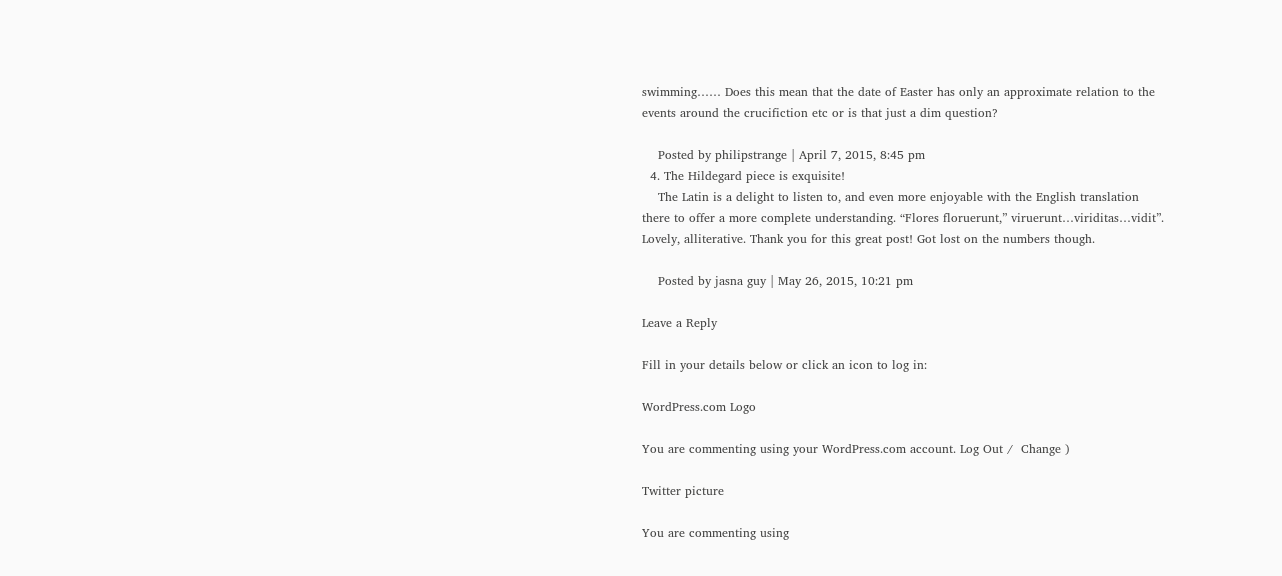swimming…… Does this mean that the date of Easter has only an approximate relation to the events around the crucifiction etc or is that just a dim question?

    Posted by philipstrange | April 7, 2015, 8:45 pm
  4. The Hildegard piece is exquisite!
    The Latin is a delight to listen to, and even more enjoyable with the English translation there to offer a more complete understanding. “Flores floruerunt,” viruerunt…viriditas…vidit”. Lovely, alliterative. Thank you for this great post! Got lost on the numbers though.

    Posted by jasna guy | May 26, 2015, 10:21 pm

Leave a Reply

Fill in your details below or click an icon to log in:

WordPress.com Logo

You are commenting using your WordPress.com account. Log Out /  Change )

Twitter picture

You are commenting using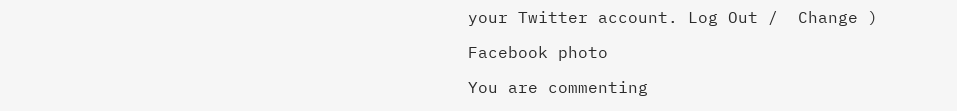your Twitter account. Log Out /  Change )

Facebook photo

You are commenting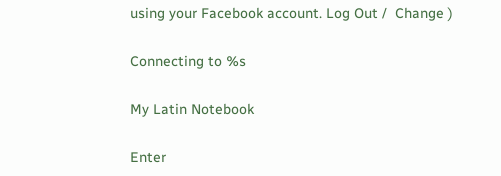using your Facebook account. Log Out /  Change )

Connecting to %s

My Latin Notebook

Enter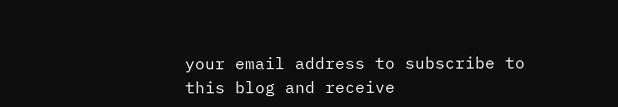your email address to subscribe to this blog and receive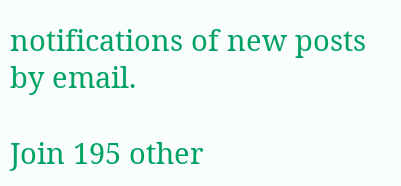notifications of new posts by email.

Join 195 other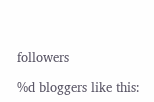followers

%d bloggers like this: